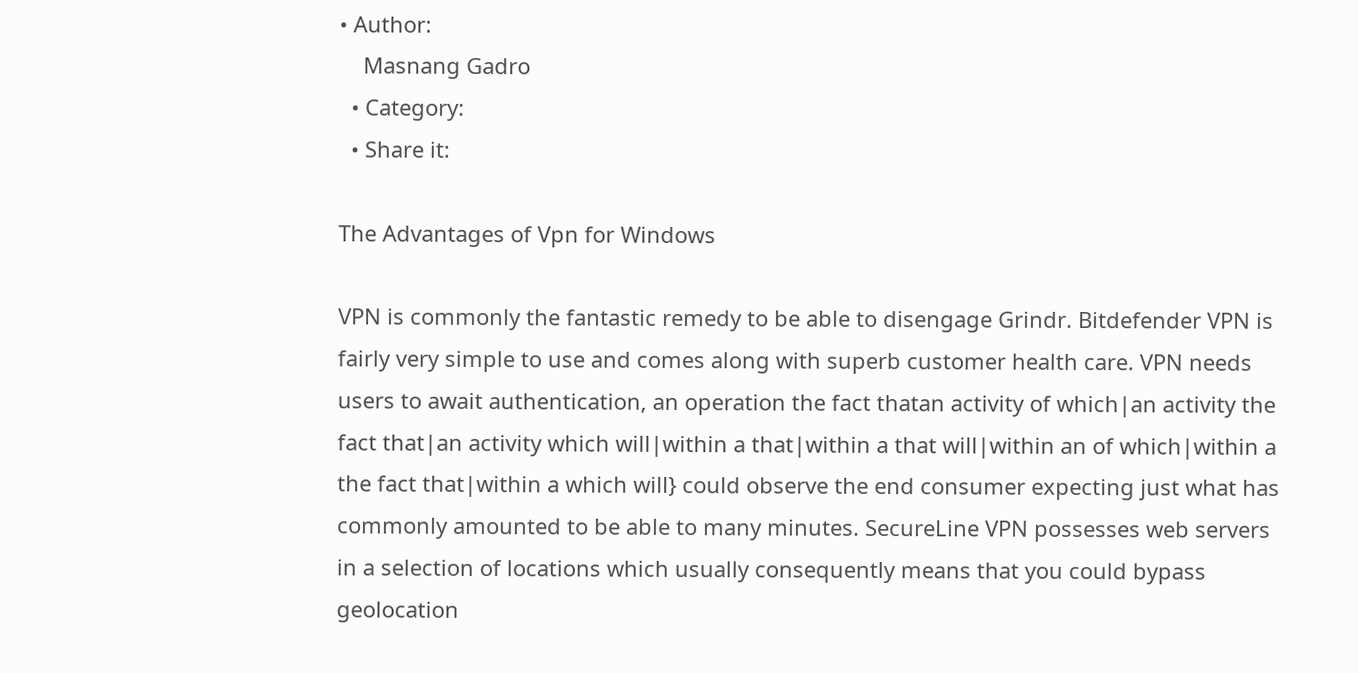• Author:
    Masnang Gadro
  • Category:
  • Share it:

The Advantages of Vpn for Windows

VPN is commonly the fantastic remedy to be able to disengage Grindr. Bitdefender VPN is fairly very simple to use and comes along with superb customer health care. VPN needs users to await authentication, an operation the fact thatan activity of which|an activity the fact that|an activity which will|within a that|within a that will|within an of which|within a the fact that|within a which will} could observe the end consumer expecting just what has commonly amounted to be able to many minutes. SecureLine VPN possesses web servers in a selection of locations which usually consequently means that you could bypass geolocation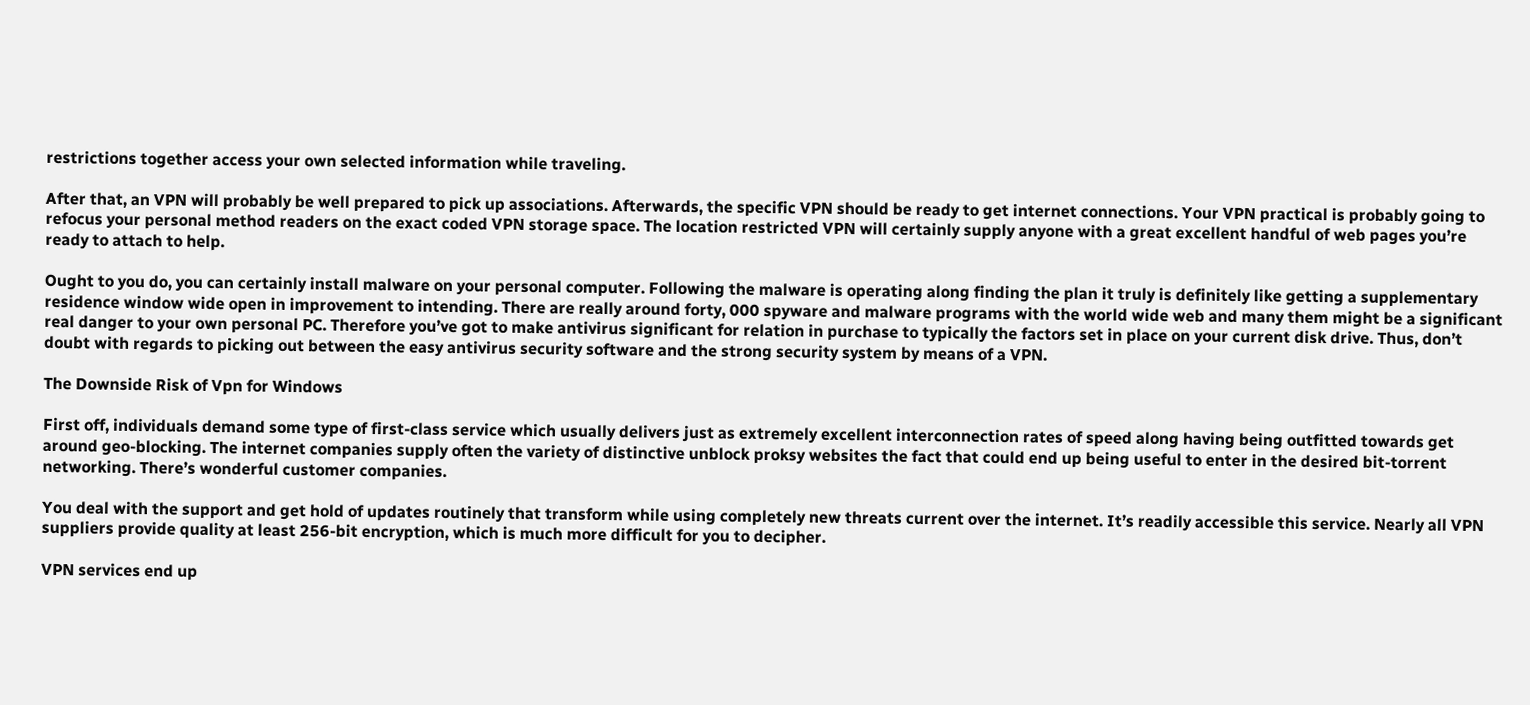restrictions together access your own selected information while traveling.

After that, an VPN will probably be well prepared to pick up associations. Afterwards, the specific VPN should be ready to get internet connections. Your VPN practical is probably going to refocus your personal method readers on the exact coded VPN storage space. The location restricted VPN will certainly supply anyone with a great excellent handful of web pages you’re ready to attach to help.

Ought to you do, you can certainly install malware on your personal computer. Following the malware is operating along finding the plan it truly is definitely like getting a supplementary residence window wide open in improvement to intending. There are really around forty, 000 spyware and malware programs with the world wide web and many them might be a significant real danger to your own personal PC. Therefore you’ve got to make antivirus significant for relation in purchase to typically the factors set in place on your current disk drive. Thus, don’t doubt with regards to picking out between the easy antivirus security software and the strong security system by means of a VPN.

The Downside Risk of Vpn for Windows

First off, individuals demand some type of first-class service which usually delivers just as extremely excellent interconnection rates of speed along having being outfitted towards get around geo-blocking. The internet companies supply often the variety of distinctive unblock proksy websites the fact that could end up being useful to enter in the desired bit-torrent networking. There’s wonderful customer companies.

You deal with the support and get hold of updates routinely that transform while using completely new threats current over the internet. It’s readily accessible this service. Nearly all VPN suppliers provide quality at least 256-bit encryption, which is much more difficult for you to decipher.

VPN services end up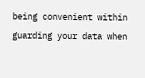being convenient within guarding your data when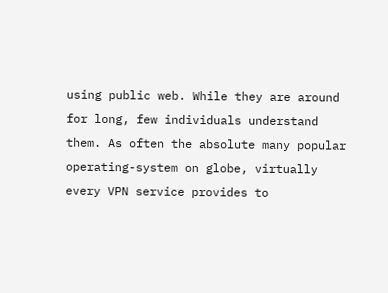using public web. While they are around for long, few individuals understand them. As often the absolute many popular operating-system on globe, virtually every VPN service provides to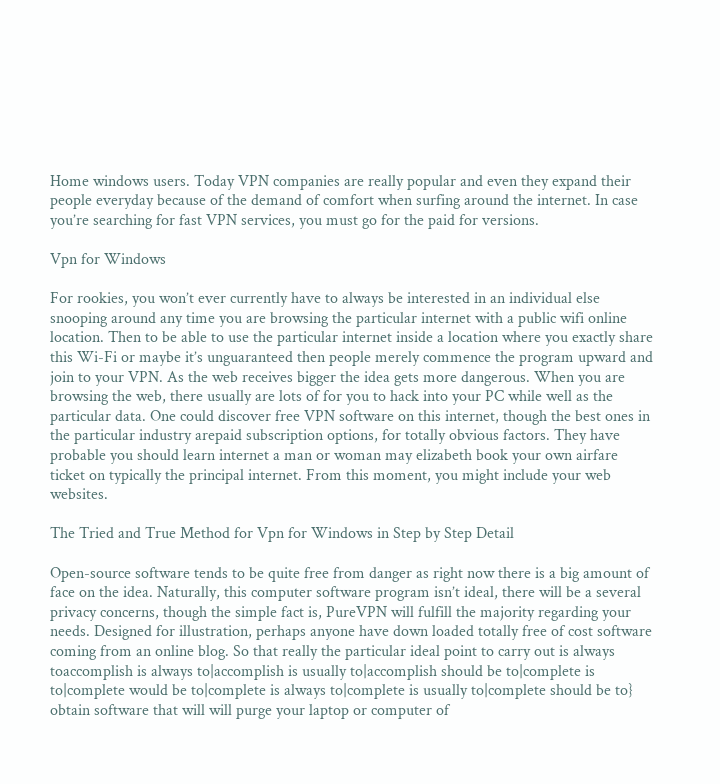Home windows users. Today VPN companies are really popular and even they expand their people everyday because of the demand of comfort when surfing around the internet. In case you’re searching for fast VPN services, you must go for the paid for versions.

Vpn for Windows

For rookies, you won’t ever currently have to always be interested in an individual else snooping around any time you are browsing the particular internet with a public wifi online location. Then to be able to use the particular internet inside a location where you exactly share this Wi-Fi or maybe it’s unguaranteed then people merely commence the program upward and join to your VPN. As the web receives bigger the idea gets more dangerous. When you are browsing the web, there usually are lots of for you to hack into your PC while well as the particular data. One could discover free VPN software on this internet, though the best ones in the particular industry arepaid subscription options, for totally obvious factors. They have probable you should learn internet a man or woman may elizabeth book your own airfare ticket on typically the principal internet. From this moment, you might include your web websites.

The Tried and True Method for Vpn for Windows in Step by Step Detail

Open-source software tends to be quite free from danger as right now there is a big amount of face on the idea. Naturally, this computer software program isn’t ideal, there will be a several privacy concerns, though the simple fact is, PureVPN will fulfill the majority regarding your needs. Designed for illustration, perhaps anyone have down loaded totally free of cost software coming from an online blog. So that really the particular ideal point to carry out is always toaccomplish is always to|accomplish is usually to|accomplish should be to|complete is to|complete would be to|complete is always to|complete is usually to|complete should be to} obtain software that will will purge your laptop or computer of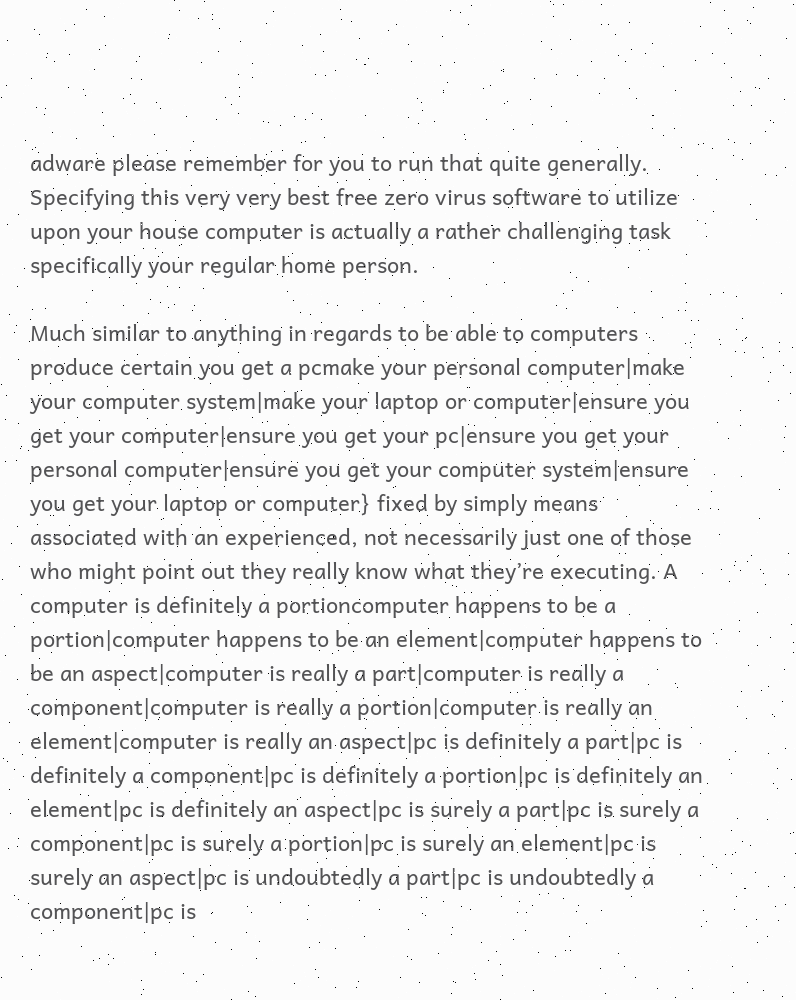adware please remember for you to run that quite generally. Specifying this very very best free zero virus software to utilize upon your house computer is actually a rather challenging task specifically your regular home person.

Much similar to anything in regards to be able to computers produce certain you get a pcmake your personal computer|make your computer system|make your laptop or computer|ensure you get your computer|ensure you get your pc|ensure you get your personal computer|ensure you get your computer system|ensure you get your laptop or computer} fixed by simply means associated with an experienced, not necessarily just one of those who might point out they really know what they’re executing. A computer is definitely a portioncomputer happens to be a portion|computer happens to be an element|computer happens to be an aspect|computer is really a part|computer is really a component|computer is really a portion|computer is really an element|computer is really an aspect|pc is definitely a part|pc is definitely a component|pc is definitely a portion|pc is definitely an element|pc is definitely an aspect|pc is surely a part|pc is surely a component|pc is surely a portion|pc is surely an element|pc is surely an aspect|pc is undoubtedly a part|pc is undoubtedly a component|pc is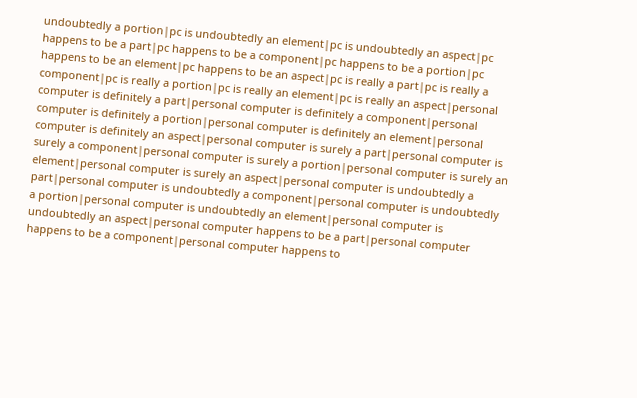undoubtedly a portion|pc is undoubtedly an element|pc is undoubtedly an aspect|pc happens to be a part|pc happens to be a component|pc happens to be a portion|pc happens to be an element|pc happens to be an aspect|pc is really a part|pc is really a component|pc is really a portion|pc is really an element|pc is really an aspect|personal computer is definitely a part|personal computer is definitely a component|personal computer is definitely a portion|personal computer is definitely an element|personal computer is definitely an aspect|personal computer is surely a part|personal computer is surely a component|personal computer is surely a portion|personal computer is surely an element|personal computer is surely an aspect|personal computer is undoubtedly a part|personal computer is undoubtedly a component|personal computer is undoubtedly a portion|personal computer is undoubtedly an element|personal computer is undoubtedly an aspect|personal computer happens to be a part|personal computer happens to be a component|personal computer happens to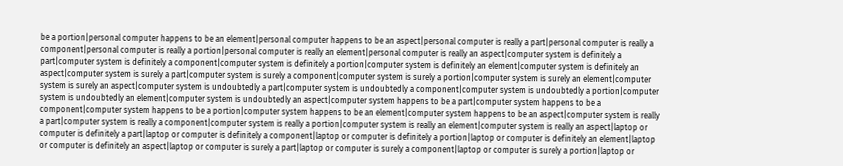be a portion|personal computer happens to be an element|personal computer happens to be an aspect|personal computer is really a part|personal computer is really a component|personal computer is really a portion|personal computer is really an element|personal computer is really an aspect|computer system is definitely a part|computer system is definitely a component|computer system is definitely a portion|computer system is definitely an element|computer system is definitely an aspect|computer system is surely a part|computer system is surely a component|computer system is surely a portion|computer system is surely an element|computer system is surely an aspect|computer system is undoubtedly a part|computer system is undoubtedly a component|computer system is undoubtedly a portion|computer system is undoubtedly an element|computer system is undoubtedly an aspect|computer system happens to be a part|computer system happens to be a component|computer system happens to be a portion|computer system happens to be an element|computer system happens to be an aspect|computer system is really a part|computer system is really a component|computer system is really a portion|computer system is really an element|computer system is really an aspect|laptop or computer is definitely a part|laptop or computer is definitely a component|laptop or computer is definitely a portion|laptop or computer is definitely an element|laptop or computer is definitely an aspect|laptop or computer is surely a part|laptop or computer is surely a component|laptop or computer is surely a portion|laptop or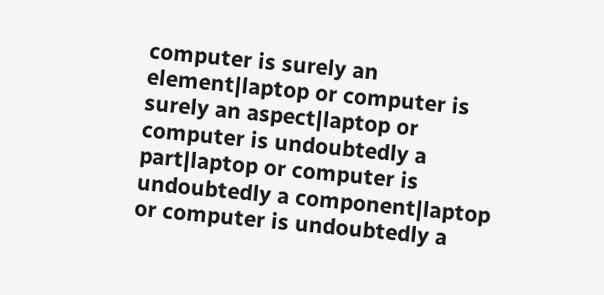computer is surely an element|laptop or computer is surely an aspect|laptop or computer is undoubtedly a part|laptop or computer is undoubtedly a component|laptop or computer is undoubtedly a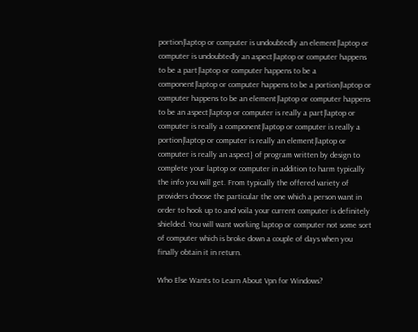portion|laptop or computer is undoubtedly an element|laptop or computer is undoubtedly an aspect|laptop or computer happens to be a part|laptop or computer happens to be a component|laptop or computer happens to be a portion|laptop or computer happens to be an element|laptop or computer happens to be an aspect|laptop or computer is really a part|laptop or computer is really a component|laptop or computer is really a portion|laptop or computer is really an element|laptop or computer is really an aspect} of program written by design to complete your laptop or computer in addition to harm typically the info you will get. From typically the offered variety of providers choose the particular the one which a person want in order to hook up to and voila your current computer is definitely shielded. You will want working laptop or computer not some sort of computer which is broke down a couple of days when you finally obtain it in return.

Who Else Wants to Learn About Vpn for Windows?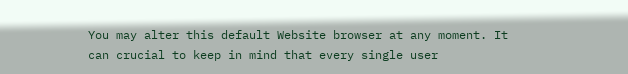You may alter this default Website browser at any moment. It can crucial to keep in mind that every single user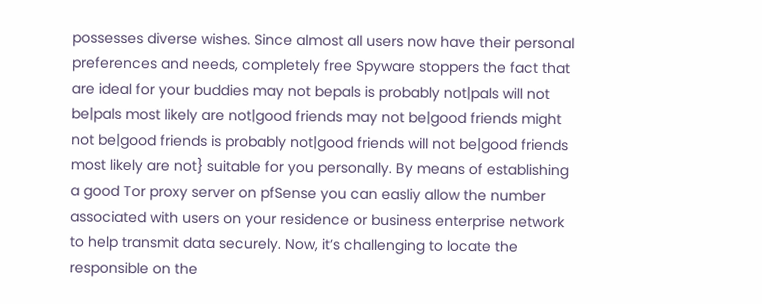possesses diverse wishes. Since almost all users now have their personal preferences and needs, completely free Spyware stoppers the fact that are ideal for your buddies may not bepals is probably not|pals will not be|pals most likely are not|good friends may not be|good friends might not be|good friends is probably not|good friends will not be|good friends most likely are not} suitable for you personally. By means of establishing a good Tor proxy server on pfSense you can easliy allow the number associated with users on your residence or business enterprise network to help transmit data securely. Now, it’s challenging to locate the responsible on the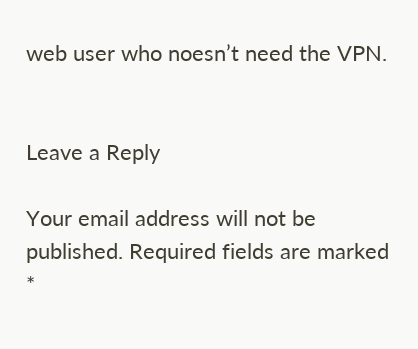web user who noesn’t need the VPN.


Leave a Reply

Your email address will not be published. Required fields are marked *